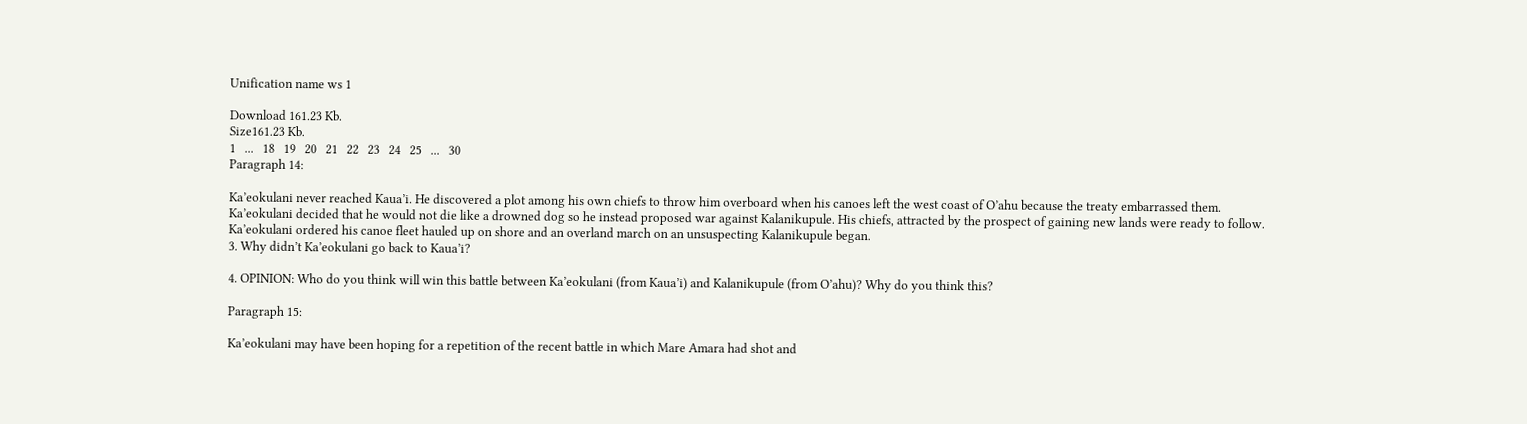Unification name ws 1

Download 161.23 Kb.
Size161.23 Kb.
1   ...   18   19   20   21   22   23   24   25   ...   30
Paragraph 14:

Ka’eokulani never reached Kaua’i. He discovered a plot among his own chiefs to throw him overboard when his canoes left the west coast of O’ahu because the treaty embarrassed them. Ka’eokulani decided that he would not die like a drowned dog so he instead proposed war against Kalanikupule. His chiefs, attracted by the prospect of gaining new lands were ready to follow. Ka’eokulani ordered his canoe fleet hauled up on shore and an overland march on an unsuspecting Kalanikupule began.
3. Why didn’t Ka’eokulani go back to Kaua’i?

4. OPINION: Who do you think will win this battle between Ka’eokulani (from Kaua’i) and Kalanikupule (from O’ahu)? Why do you think this?

Paragraph 15:

Ka’eokulani may have been hoping for a repetition of the recent battle in which Mare Amara had shot and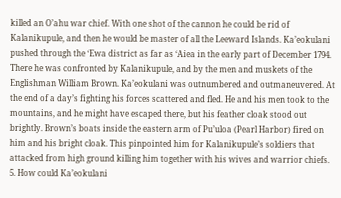killed an O’ahu war chief. With one shot of the cannon he could be rid of Kalanikupule, and then he would be master of all the Leeward Islands. Ka’eokulani pushed through the ‘Ewa district as far as ‘Aiea in the early part of December 1794. There he was confronted by Kalanikupule, and by the men and muskets of the Englishman William Brown. Ka’eokulani was outnumbered and outmaneuvered. At the end of a day’s fighting his forces scattered and fled. He and his men took to the mountains, and he might have escaped there, but his feather cloak stood out brightly. Brown’s boats inside the eastern arm of Pu’uloa (Pearl Harbor) fired on him and his bright cloak. This pinpointed him for Kalanikupule’s soldiers that attacked from high ground killing him together with his wives and warrior chiefs.
5. How could Ka’eokulani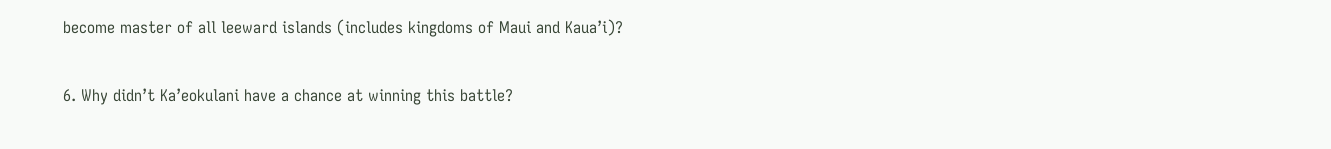become master of all leeward islands (includes kingdoms of Maui and Kaua’i)?

6. Why didn’t Ka’eokulani have a chance at winning this battle?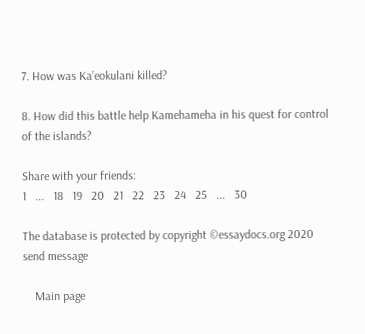7. How was Ka’eokulani killed?

8. How did this battle help Kamehameha in his quest for control of the islands?

Share with your friends:
1   ...   18   19   20   21   22   23   24   25   ...   30

The database is protected by copyright ©essaydocs.org 2020
send message

    Main page